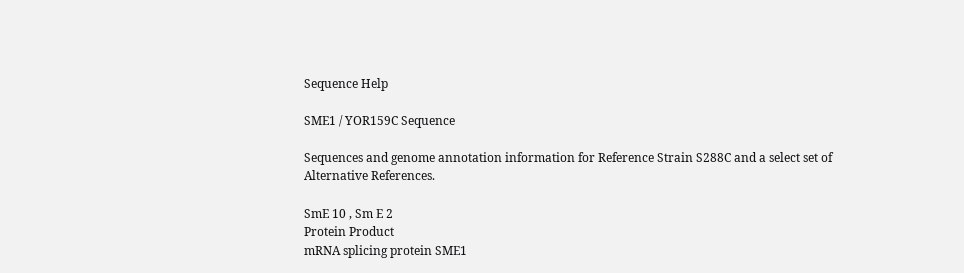Sequence Help

SME1 / YOR159C Sequence

Sequences and genome annotation information for Reference Strain S288C and a select set of Alternative References.

SmE 10 , Sm E 2
Protein Product
mRNA splicing protein SME1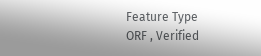Feature Type
ORF , Verified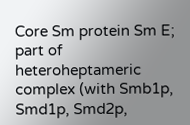Core Sm protein Sm E; part of heteroheptameric complex (with Smb1p, Smd1p, Smd2p,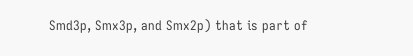Smd3p, Smx3p, and Smx2p) that is part of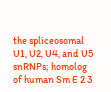the spliceosomal U1, U2, U4, and U5 snRNPs; homolog of human Sm E 2 3